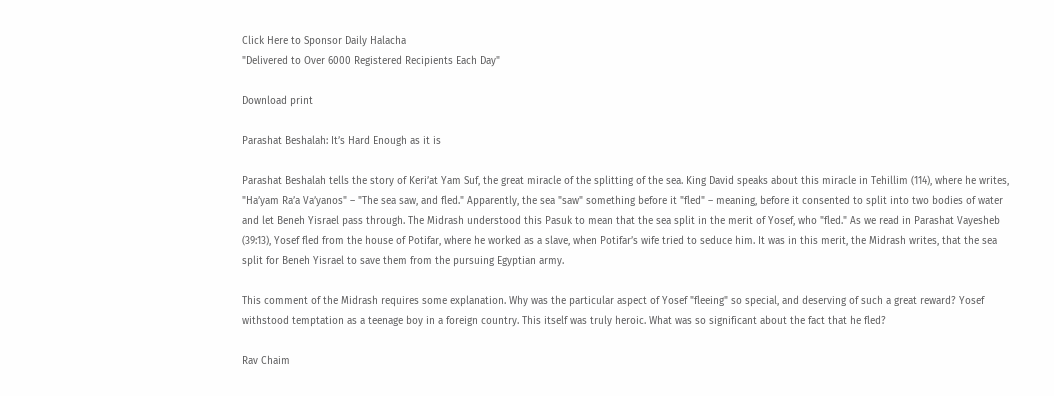Click Here to Sponsor Daily Halacha
"Delivered to Over 6000 Registered Recipients Each Day"

Download print

Parashat Beshalah: It’s Hard Enough as it is

Parashat Beshalah tells the story of Keri’at Yam Suf, the great miracle of the splitting of the sea. King David speaks about this miracle in Tehillim (114), where he writes, "Ha’yam Ra’a Va’yanos" – "The sea saw, and fled." Apparently, the sea "saw" something before it "fled" – meaning, before it consented to split into two bodies of water and let Beneh Yisrael pass through. The Midrash understood this Pasuk to mean that the sea split in the merit of Yosef, who "fled." As we read in Parashat Vayesheb (39:13), Yosef fled from the house of Potifar, where he worked as a slave, when Potifar’s wife tried to seduce him. It was in this merit, the Midrash writes, that the sea split for Beneh Yisrael to save them from the pursuing Egyptian army.

This comment of the Midrash requires some explanation. Why was the particular aspect of Yosef "fleeing" so special, and deserving of such a great reward? Yosef withstood temptation as a teenage boy in a foreign country. This itself was truly heroic. What was so significant about the fact that he fled?

Rav Chaim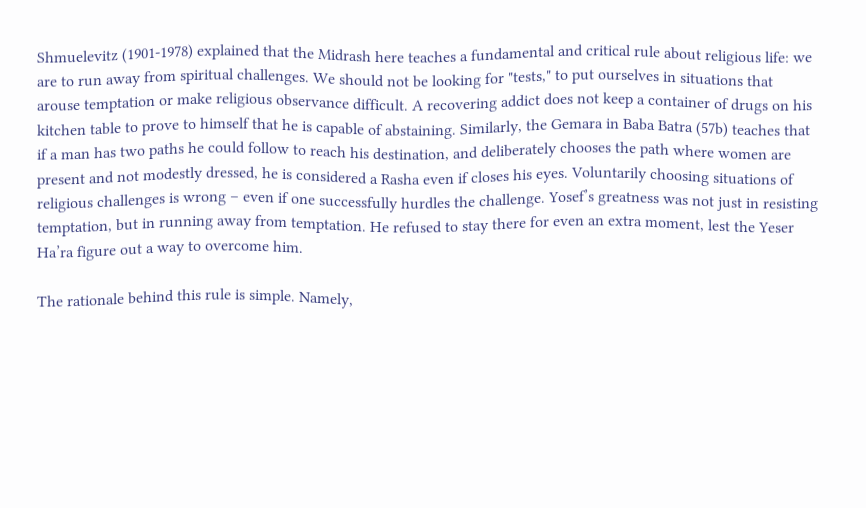Shmuelevitz (1901-1978) explained that the Midrash here teaches a fundamental and critical rule about religious life: we are to run away from spiritual challenges. We should not be looking for "tests," to put ourselves in situations that arouse temptation or make religious observance difficult. A recovering addict does not keep a container of drugs on his kitchen table to prove to himself that he is capable of abstaining. Similarly, the Gemara in Baba Batra (57b) teaches that if a man has two paths he could follow to reach his destination, and deliberately chooses the path where women are present and not modestly dressed, he is considered a Rasha even if closes his eyes. Voluntarily choosing situations of religious challenges is wrong – even if one successfully hurdles the challenge. Yosef’s greatness was not just in resisting temptation, but in running away from temptation. He refused to stay there for even an extra moment, lest the Yeser Ha’ra figure out a way to overcome him.

The rationale behind this rule is simple. Namely,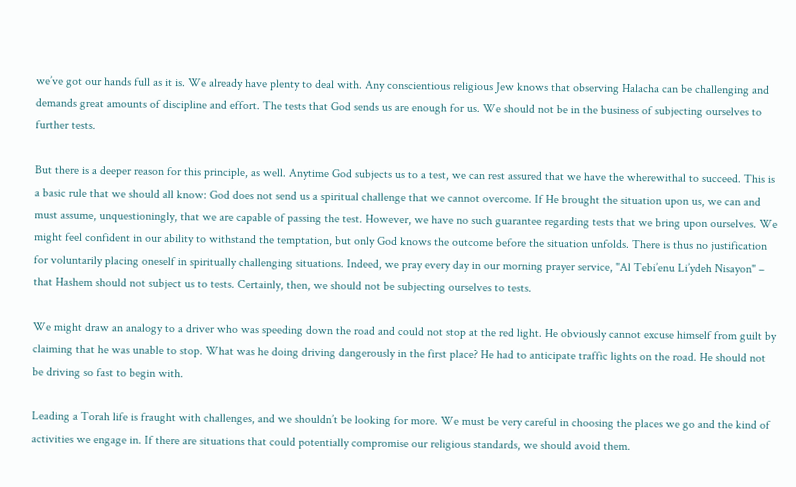we’ve got our hands full as it is. We already have plenty to deal with. Any conscientious religious Jew knows that observing Halacha can be challenging and demands great amounts of discipline and effort. The tests that God sends us are enough for us. We should not be in the business of subjecting ourselves to further tests.

But there is a deeper reason for this principle, as well. Anytime God subjects us to a test, we can rest assured that we have the wherewithal to succeed. This is a basic rule that we should all know: God does not send us a spiritual challenge that we cannot overcome. If He brought the situation upon us, we can and must assume, unquestioningly, that we are capable of passing the test. However, we have no such guarantee regarding tests that we bring upon ourselves. We might feel confident in our ability to withstand the temptation, but only God knows the outcome before the situation unfolds. There is thus no justification for voluntarily placing oneself in spiritually challenging situations. Indeed, we pray every day in our morning prayer service, "Al Tebi’enu Li’ydeh Nisayon" – that Hashem should not subject us to tests. Certainly, then, we should not be subjecting ourselves to tests.

We might draw an analogy to a driver who was speeding down the road and could not stop at the red light. He obviously cannot excuse himself from guilt by claiming that he was unable to stop. What was he doing driving dangerously in the first place? He had to anticipate traffic lights on the road. He should not be driving so fast to begin with.

Leading a Torah life is fraught with challenges, and we shouldn’t be looking for more. We must be very careful in choosing the places we go and the kind of activities we engage in. If there are situations that could potentially compromise our religious standards, we should avoid them.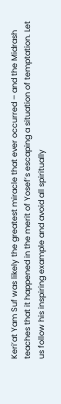Keri’at Yam Suf was likely the greatest miracle that ever occurred – and the Midrash teaches that it happened in the merit of Yosef’s escaping a situation of temptation. Let us follow his inspiring example and avoid all spiritually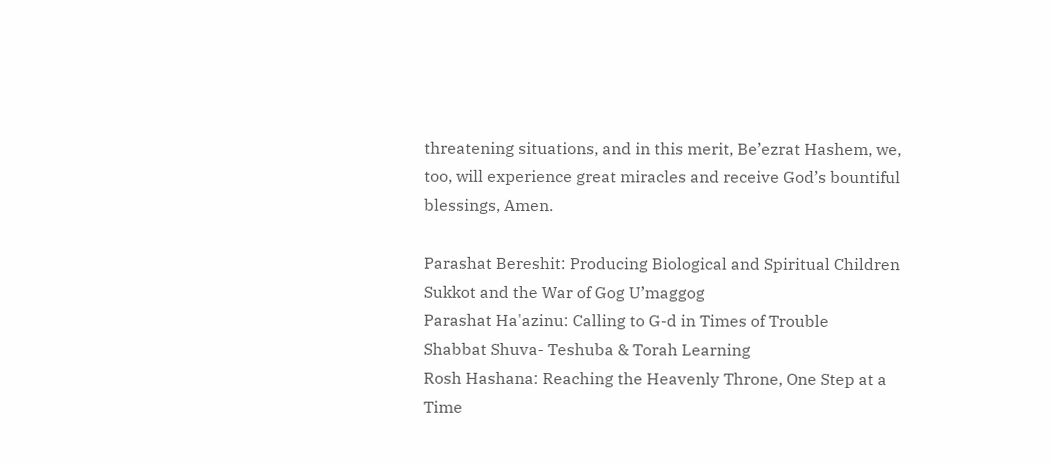threatening situations, and in this merit, Be’ezrat Hashem, we, too, will experience great miracles and receive God’s bountiful blessings, Amen.

Parashat Bereshit: Producing Biological and Spiritual Children
Sukkot and the War of Gog U’maggog
Parashat Ha'azinu: Calling to G-d in Times of Trouble
Shabbat Shuva- Teshuba & Torah Learning
Rosh Hashana: Reaching the Heavenly Throne, One Step at a Time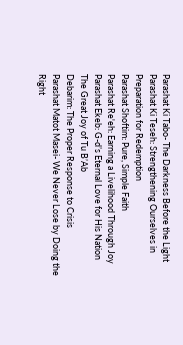Parashat Ki Tabo- The Darkness Before the Light
Parashat Ki Teseh: Strengthening Ourselves in Preparation for Redemption
Parashat Shoftim: Pure, Simple Faith
Parashat Re'eh: Earning a Livelihood Through Joy
Parashat Ekeb: G-d’s Eternal Love for His Nation
The Great Joy of Tu B’Ab
Debarim: The Proper Response to Crisis
Parashat Matot Masei- We Never Lose by Doing the Right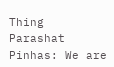Thing
Parashat Pinhas: We are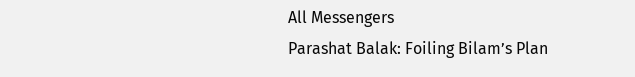All Messengers
Parashat Balak: Foiling Bilam’s Plan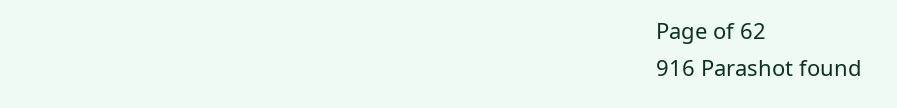Page of 62
916 Parashot found